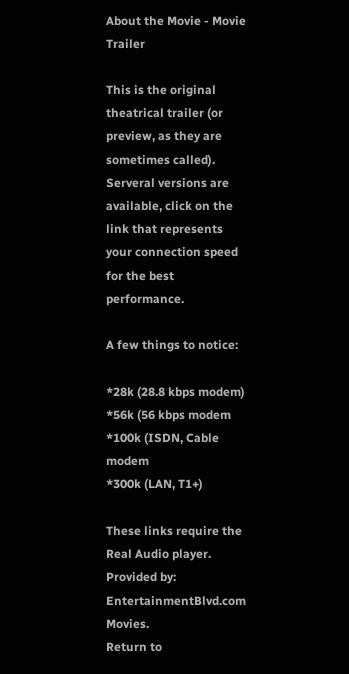About the Movie - Movie Trailer

This is the original theatrical trailer (or preview, as they are sometimes called). Serveral versions are available, click on the link that represents your connection speed for the best performance.

A few things to notice:

*28k (28.8 kbps modem)
*56k (56 kbps modem
*100k (ISDN, Cable modem
*300k (LAN, T1+)

These links require the Real Audio player. Provided by: EntertainmentBlvd.com Movies.
Return to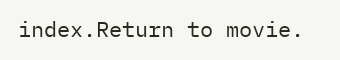index.Return to movie.